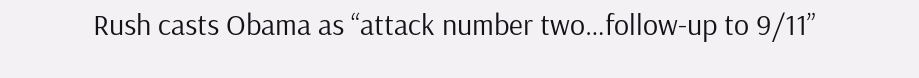Rush casts Obama as “attack number two…follow-up to 9/11”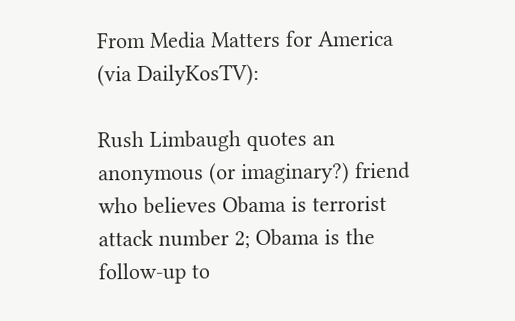From Media Matters for America (via DailyKosTV):

Rush Limbaugh quotes an anonymous (or imaginary?) friend who believes Obama is terrorist attack number 2; Obama is the follow-up to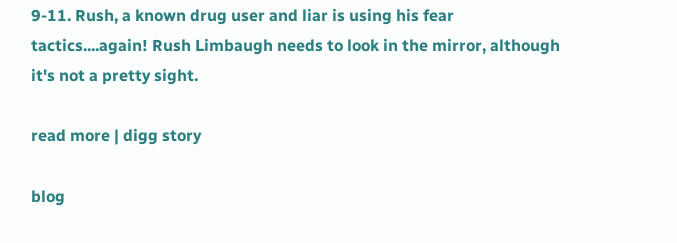9-11. Rush, a known drug user and liar is using his fear tactics....again! Rush Limbaugh needs to look in the mirror, although it's not a pretty sight.

read more | digg story

blog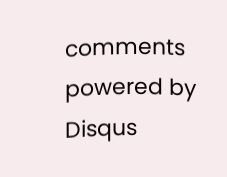comments powered by Disqus